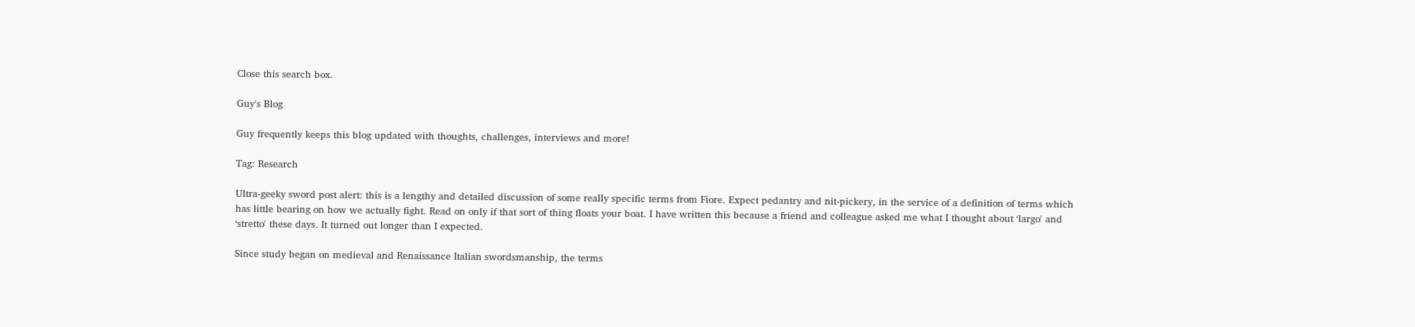Close this search box.

Guy's Blog

Guy frequently keeps this blog updated with thoughts, challenges, interviews and more!

Tag: Research

Ultra-geeky sword post alert: this is a lengthy and detailed discussion of some really specific terms from Fiore. Expect pedantry and nit-pickery, in the service of a definition of terms which has little bearing on how we actually fight. Read on only if that sort of thing floats your boat. I have written this because a friend and colleague asked me what I thought about ‘largo' and ‘stretto' these days. It turned out longer than I expected.

Since study began on medieval and Renaissance Italian swordsmanship, the terms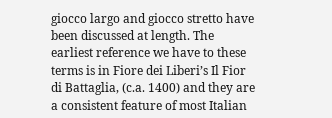giocco largo and giocco stretto have been discussed at length. The earliest reference we have to these terms is in Fiore dei Liberi’s Il Fior di Battaglia, (c.a. 1400) and they are a consistent feature of most Italian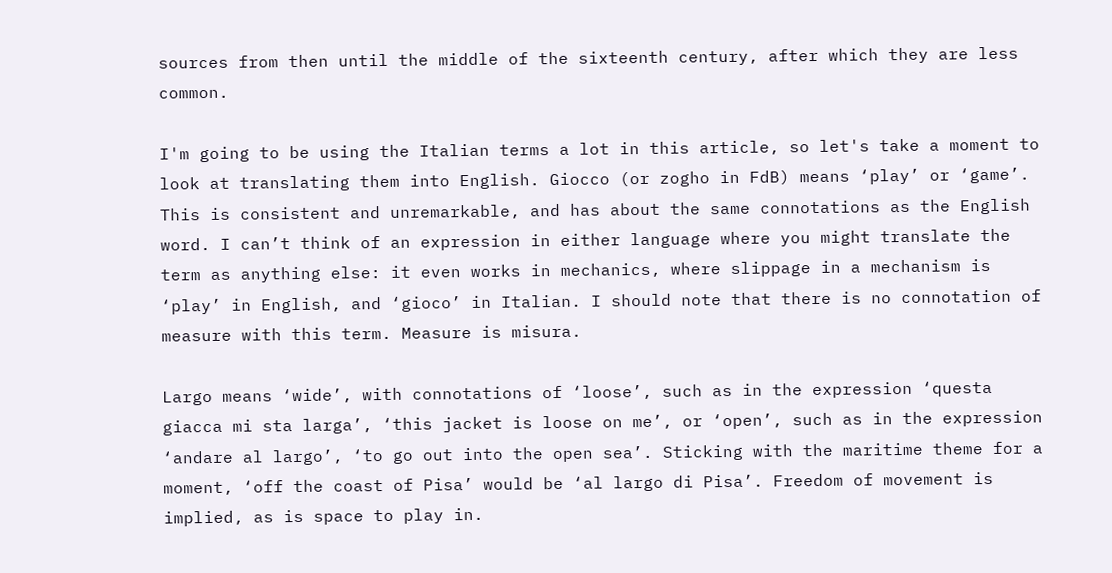sources from then until the middle of the sixteenth century, after which they are less common.

I'm going to be using the Italian terms a lot in this article, so let's take a moment to look at translating them into English. Giocco (or zogho in FdB) means ‘play’ or ‘game’. This is consistent and unremarkable, and has about the same connotations as the English word. I can’t think of an expression in either language where you might translate the term as anything else: it even works in mechanics, where slippage in a mechanism is ‘play’ in English, and ‘gioco’ in Italian. I should note that there is no connotation of measure with this term. Measure is misura.

Largo means ‘wide’, with connotations of ‘loose’, such as in the expression ‘questa giacca mi sta larga’, ‘this jacket is loose on me’, or ‘open’, such as in the expression ‘andare al largo’, ‘to go out into the open sea’. Sticking with the maritime theme for a moment, ‘off the coast of Pisa’ would be ‘al largo di Pisa’. Freedom of movement is implied, as is space to play in.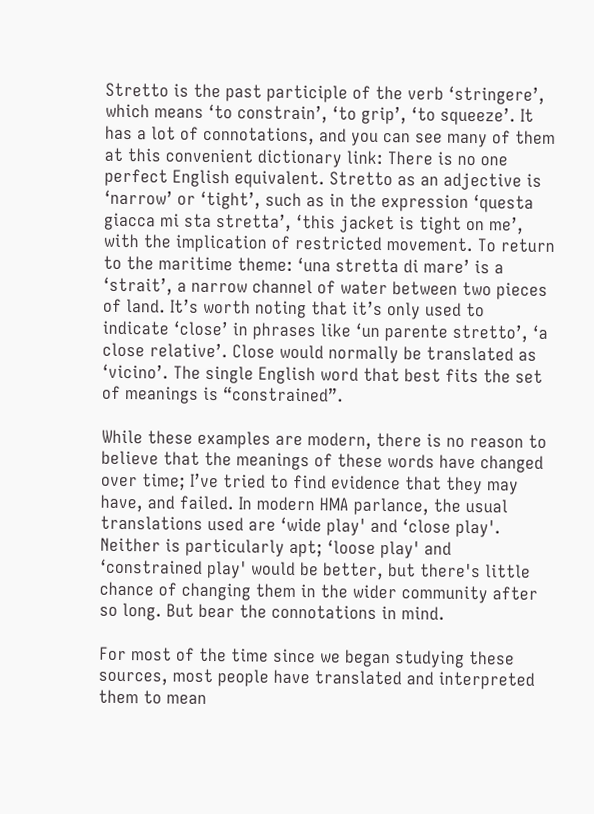Stretto is the past participle of the verb ‘stringere’, which means ‘to constrain’, ‘to grip’, ‘to squeeze’. It has a lot of connotations, and you can see many of them at this convenient dictionary link: There is no one perfect English equivalent. Stretto as an adjective is ‘narrow’ or ‘tight’, such as in the expression ‘questa giacca mi sta stretta’, ‘this jacket is tight on me’, with the implication of restricted movement. To return to the maritime theme: ‘una stretta di mare’ is a ‘strait’, a narrow channel of water between two pieces of land. It’s worth noting that it’s only used to indicate ‘close’ in phrases like ‘un parente stretto’, ‘a close relative’. Close would normally be translated as ‘vicino’. The single English word that best fits the set of meanings is “constrained”.

While these examples are modern, there is no reason to believe that the meanings of these words have changed over time; I’ve tried to find evidence that they may have, and failed. In modern HMA parlance, the usual translations used are ‘wide play' and ‘close play'. Neither is particularly apt; ‘loose play' and ‘constrained play' would be better, but there's little chance of changing them in the wider community after so long. But bear the connotations in mind.

For most of the time since we began studying these sources, most people have translated and interpreted them to mean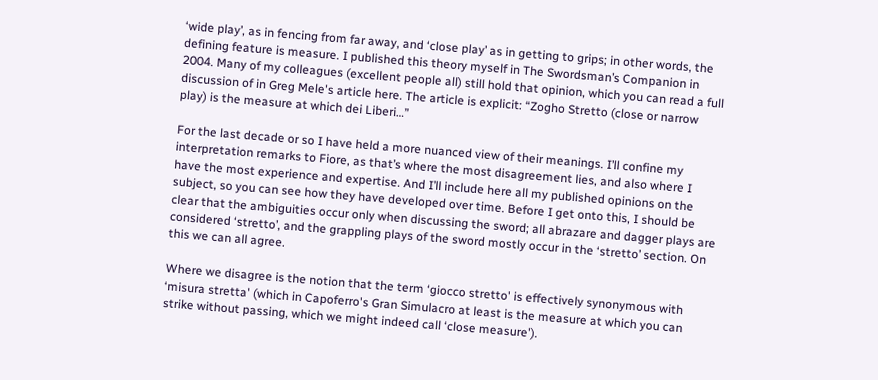‘wide play’, as in fencing from far away, and ‘close play’ as in getting to grips; in other words, the defining feature is measure. I published this theory myself in The Swordsman’s Companion in 2004. Many of my colleagues (excellent people all) still hold that opinion, which you can read a full discussion of in Greg Mele's article here. The article is explicit: “Zogho Stretto (close or narrow play) is the measure at which dei Liberi…”

For the last decade or so I have held a more nuanced view of their meanings. I’ll confine my interpretation remarks to Fiore, as that’s where the most disagreement lies, and also where I have the most experience and expertise. And I’ll include here all my published opinions on the subject, so you can see how they have developed over time. Before I get onto this, I should be clear that the ambiguities occur only when discussing the sword; all abrazare and dagger plays are considered ‘stretto’, and the grappling plays of the sword mostly occur in the ‘stretto’ section. On this we can all agree.

Where we disagree is the notion that the term ‘giocco stretto' is effectively synonymous with ‘misura stretta' (which in Capoferro's Gran Simulacro at least is the measure at which you can strike without passing, which we might indeed call ‘close measure').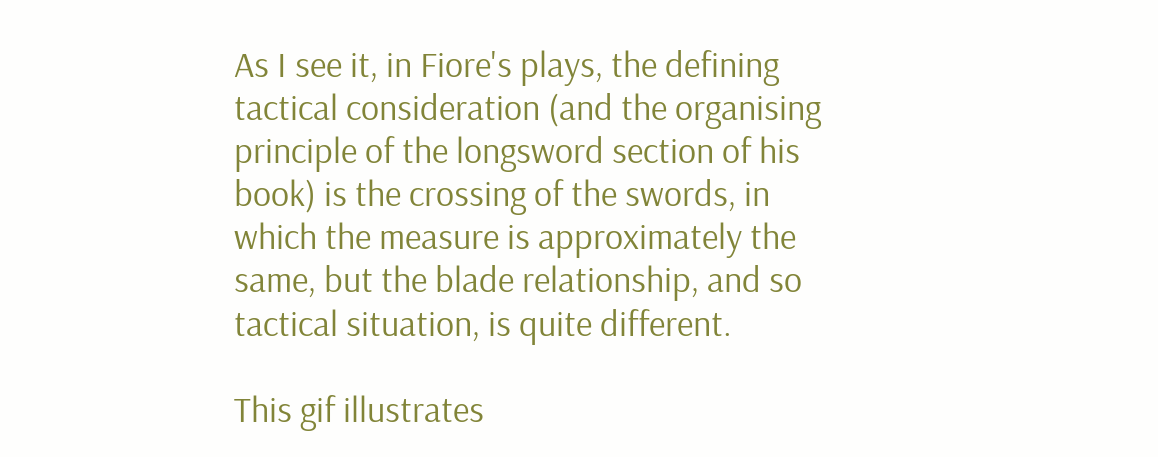As I see it, in Fiore's plays, the defining tactical consideration (and the organising principle of the longsword section of his book) is the crossing of the swords, in which the measure is approximately the same, but the blade relationship, and so tactical situation, is quite different.

This gif illustrates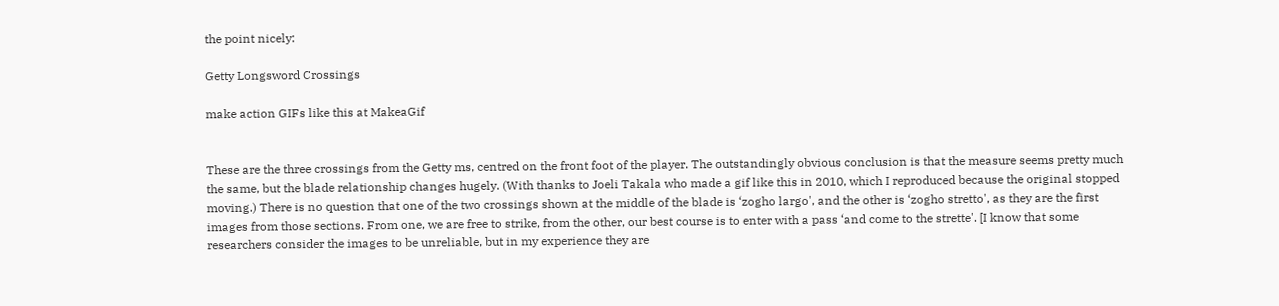the point nicely:

Getty Longsword Crossings

make action GIFs like this at MakeaGif


These are the three crossings from the Getty ms, centred on the front foot of the player. The outstandingly obvious conclusion is that the measure seems pretty much the same, but the blade relationship changes hugely. (With thanks to Joeli Takala who made a gif like this in 2010, which I reproduced because the original stopped moving.) There is no question that one of the two crossings shown at the middle of the blade is ‘zogho largo', and the other is ‘zogho stretto', as they are the first images from those sections. From one, we are free to strike, from the other, our best course is to enter with a pass ‘and come to the strette'. [I know that some researchers consider the images to be unreliable, but in my experience they are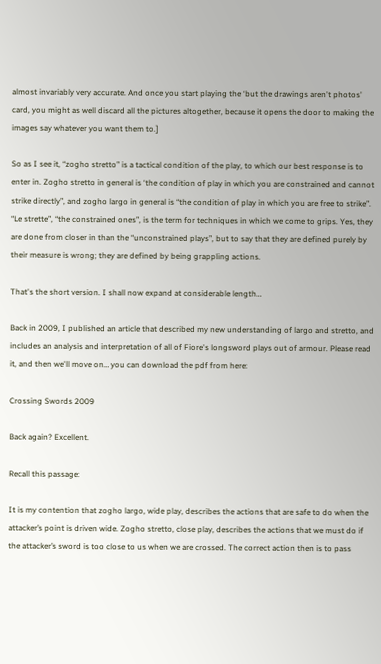almost invariably very accurate. And once you start playing the ‘but the drawings aren't photos' card, you might as well discard all the pictures altogether, because it opens the door to making the images say whatever you want them to.]

So as I see it, “zogho stretto” is a tactical condition of the play, to which our best response is to enter in. Zogho stretto in general is ‘the condition of play in which you are constrained and cannot strike directly”, and zogho largo in general is “the condition of play in which you are free to strike”. “Le strette”, “the constrained ones”, is the term for techniques in which we come to grips. Yes, they are done from closer in than the “unconstrained plays”, but to say that they are defined purely by their measure is wrong; they are defined by being grappling actions.

That's the short version. I shall now expand at considerable length…

Back in 2009, I published an article that described my new understanding of largo and stretto, and includes an analysis and interpretation of all of Fiore's longsword plays out of armour. Please read it, and then we'll move on… you can download the pdf from here:

Crossing Swords 2009

Back again? Excellent.

Recall this passage:

It is my contention that zogho largo, wide play, describes the actions that are safe to do when the attacker’s point is driven wide. Zogho stretto, close play, describes the actions that we must do if the attacker’s sword is too close to us when we are crossed. The correct action then is to pass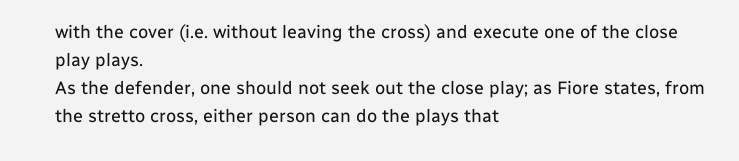with the cover (i.e. without leaving the cross) and execute one of the close play plays.
As the defender, one should not seek out the close play; as Fiore states, from the stretto cross, either person can do the plays that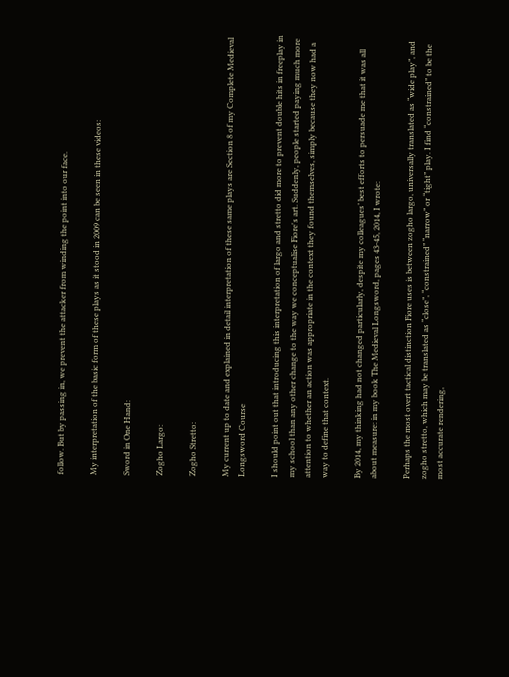follow. But by passing in, we prevent the attacker from winding the point into our face.

My interpretation of the basic form of these plays as it stood in 2009 can be seen in these videos:

Sword in One Hand:

Zogho Largo:

Zogho Stretto:

My current up to date and explained in detail interpretation of these same plays are Section 8 of my Complete Medieval Longsword Course

I should point out that introducing this interpretation of largo and stretto did more to prevent double hits in freeplay in my school than any other change to the way we conceptualise Fiore's art. Suddenly, people started paying much more attention to whether an action was appropriate in the context they found themselves, simply because they now had a way to define that context.

By 2014, my thinking had not changed particularly, despite my colleagues’ best efforts to persuade me that it was all about measure: in my book The Medieval Longsword, pages 43-45, 2014, I wrote:

Perhaps the most overt tactical distinction Fiore uses is between zogho largo, universally translated as “wide play”, and zogho stretto, which may be translated as “close”, “constrained” “narrow” or “tight” play. I find “constrained” to be the most accurate rendering,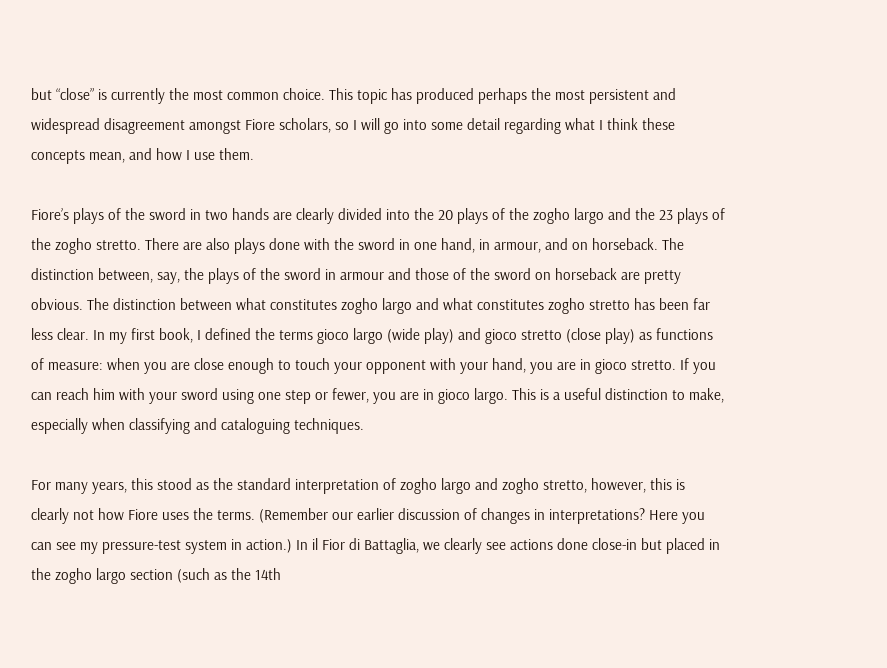but “close” is currently the most common choice. This topic has produced perhaps the most persistent and widespread disagreement amongst Fiore scholars, so I will go into some detail regarding what I think these concepts mean, and how I use them.

Fiore’s plays of the sword in two hands are clearly divided into the 20 plays of the zogho largo and the 23 plays of the zogho stretto. There are also plays done with the sword in one hand, in armour, and on horseback. The distinction between, say, the plays of the sword in armour and those of the sword on horseback are pretty obvious. The distinction between what constitutes zogho largo and what constitutes zogho stretto has been far less clear. In my first book, I defined the terms gioco largo (wide play) and gioco stretto (close play) as functions of measure: when you are close enough to touch your opponent with your hand, you are in gioco stretto. If you can reach him with your sword using one step or fewer, you are in gioco largo. This is a useful distinction to make, especially when classifying and cataloguing techniques.

For many years, this stood as the standard interpretation of zogho largo and zogho stretto, however, this is clearly not how Fiore uses the terms. (Remember our earlier discussion of changes in interpretations? Here you can see my pressure-test system in action.) In il Fior di Battaglia, we clearly see actions done close-in but placed in the zogho largo section (such as the 14th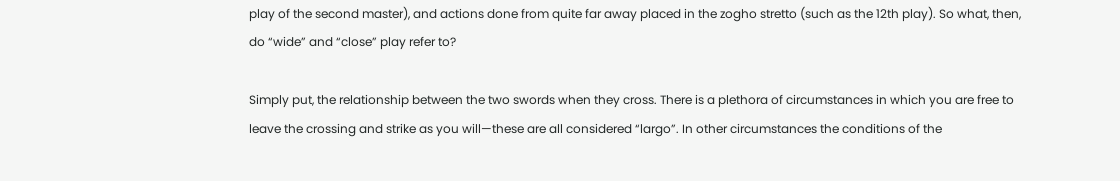play of the second master), and actions done from quite far away placed in the zogho stretto (such as the 12th play). So what, then, do “wide” and “close” play refer to?

Simply put, the relationship between the two swords when they cross. There is a plethora of circumstances in which you are free to leave the crossing and strike as you will—these are all considered “largo”. In other circumstances the conditions of the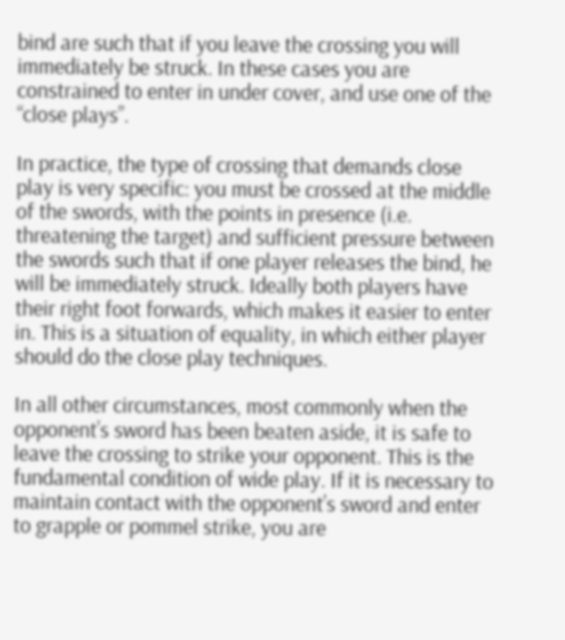bind are such that if you leave the crossing you will immediately be struck. In these cases you are constrained to enter in under cover, and use one of the “close plays”.

In practice, the type of crossing that demands close play is very specific: you must be crossed at the middle of the swords, with the points in presence (i.e. threatening the target) and sufficient pressure between the swords such that if one player releases the bind, he will be immediately struck. Ideally both players have their right foot forwards, which makes it easier to enter in. This is a situation of equality, in which either player should do the close play techniques.

In all other circumstances, most commonly when the opponent’s sword has been beaten aside, it is safe to leave the crossing to strike your opponent. This is the fundamental condition of wide play. If it is necessary to maintain contact with the opponent’s sword and enter to grapple or pommel strike, you are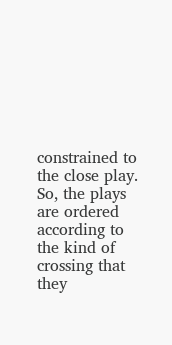constrained to the close play. So, the plays are ordered according to the kind of crossing that they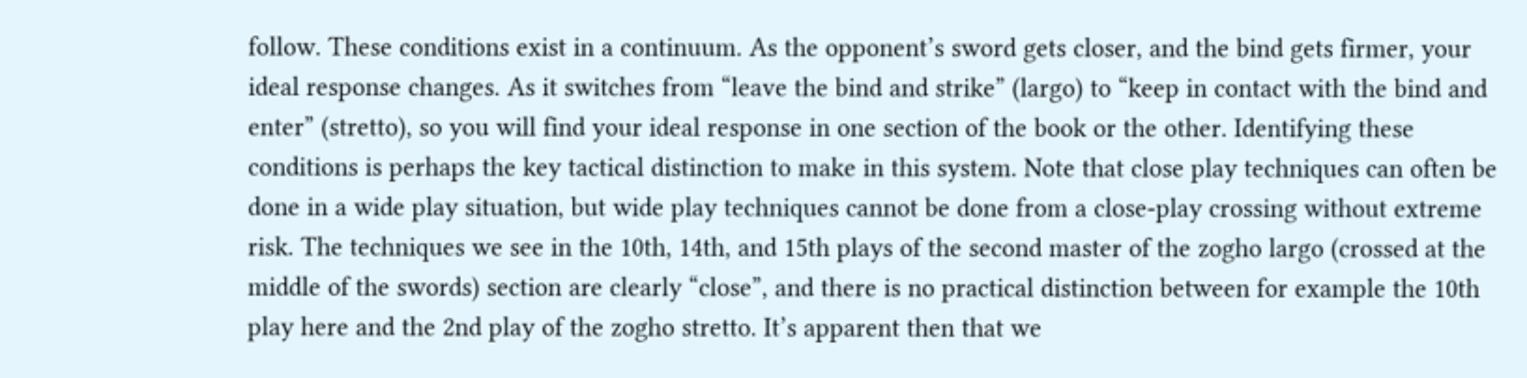follow. These conditions exist in a continuum. As the opponent’s sword gets closer, and the bind gets firmer, your ideal response changes. As it switches from “leave the bind and strike” (largo) to “keep in contact with the bind and enter” (stretto), so you will find your ideal response in one section of the book or the other. Identifying these conditions is perhaps the key tactical distinction to make in this system. Note that close play techniques can often be done in a wide play situation, but wide play techniques cannot be done from a close-play crossing without extreme risk. The techniques we see in the 10th, 14th, and 15th plays of the second master of the zogho largo (crossed at the middle of the swords) section are clearly “close”, and there is no practical distinction between for example the 10th play here and the 2nd play of the zogho stretto. It’s apparent then that we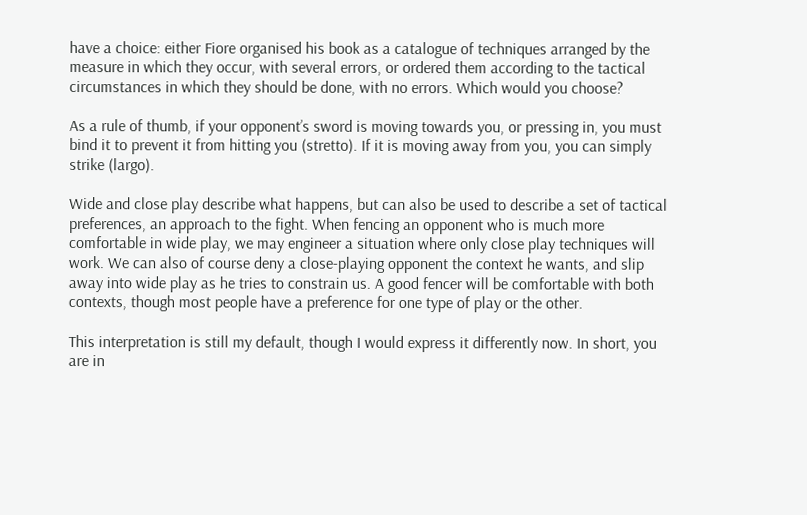have a choice: either Fiore organised his book as a catalogue of techniques arranged by the measure in which they occur, with several errors, or ordered them according to the tactical circumstances in which they should be done, with no errors. Which would you choose?

As a rule of thumb, if your opponent’s sword is moving towards you, or pressing in, you must bind it to prevent it from hitting you (stretto). If it is moving away from you, you can simply strike (largo).

Wide and close play describe what happens, but can also be used to describe a set of tactical preferences, an approach to the fight. When fencing an opponent who is much more comfortable in wide play, we may engineer a situation where only close play techniques will work. We can also of course deny a close-playing opponent the context he wants, and slip away into wide play as he tries to constrain us. A good fencer will be comfortable with both contexts, though most people have a preference for one type of play or the other.

This interpretation is still my default, though I would express it differently now. In short, you are in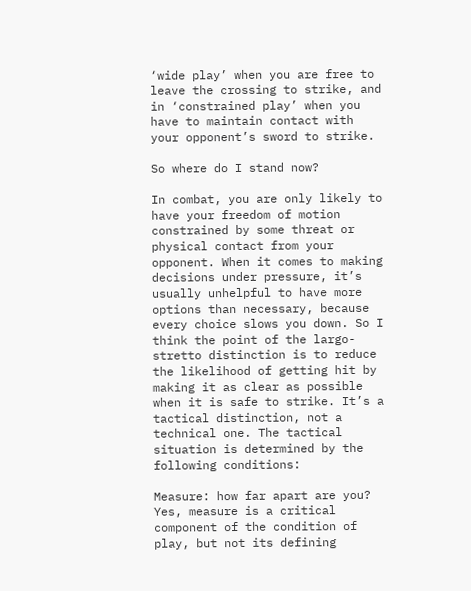‘wide play’ when you are free to leave the crossing to strike, and in ‘constrained play’ when you have to maintain contact with your opponent’s sword to strike.

So where do I stand now?

In combat, you are only likely to have your freedom of motion constrained by some threat or physical contact from your opponent. When it comes to making decisions under pressure, it’s usually unhelpful to have more options than necessary, because every choice slows you down. So I think the point of the largo-stretto distinction is to reduce the likelihood of getting hit by making it as clear as possible when it is safe to strike. It’s a tactical distinction, not a technical one. The tactical situation is determined by the following conditions:

Measure: how far apart are you? Yes, measure is a critical component of the condition of play, but not its defining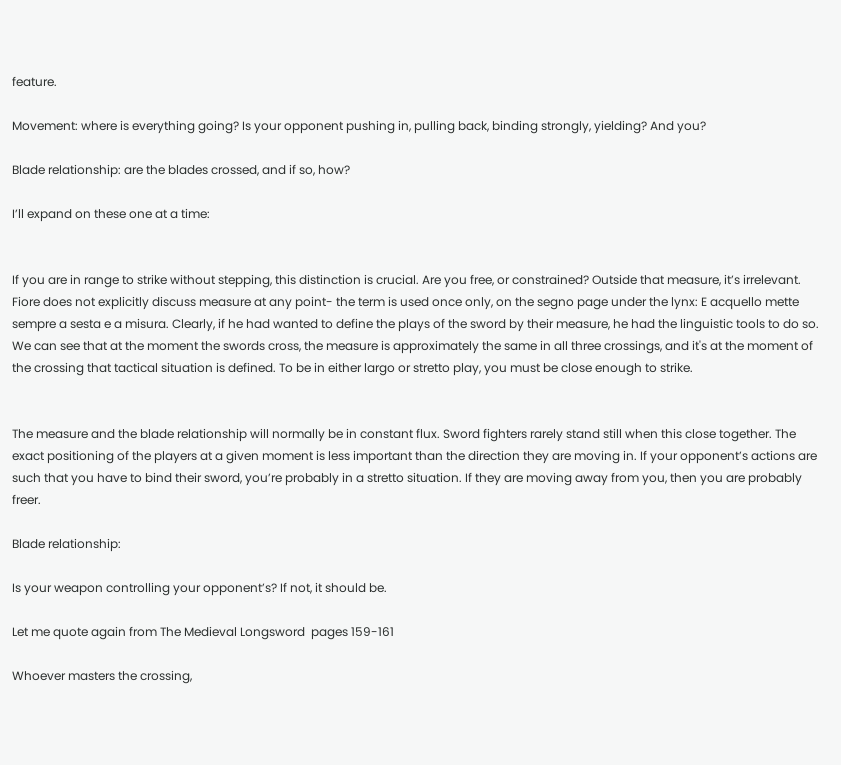feature.

Movement: where is everything going? Is your opponent pushing in, pulling back, binding strongly, yielding? And you?

Blade relationship: are the blades crossed, and if so, how?

I’ll expand on these one at a time:


If you are in range to strike without stepping, this distinction is crucial. Are you free, or constrained? Outside that measure, it’s irrelevant. Fiore does not explicitly discuss measure at any point- the term is used once only, on the segno page under the lynx: E acquello mette sempre a sesta e a misura. Clearly, if he had wanted to define the plays of the sword by their measure, he had the linguistic tools to do so. We can see that at the moment the swords cross, the measure is approximately the same in all three crossings, and it's at the moment of the crossing that tactical situation is defined. To be in either largo or stretto play, you must be close enough to strike.


The measure and the blade relationship will normally be in constant flux. Sword fighters rarely stand still when this close together. The exact positioning of the players at a given moment is less important than the direction they are moving in. If your opponent’s actions are such that you have to bind their sword, you’re probably in a stretto situation. If they are moving away from you, then you are probably freer.

Blade relationship:

Is your weapon controlling your opponent’s? If not, it should be.

Let me quote again from The Medieval Longsword  pages 159-161

Whoever masters the crossing,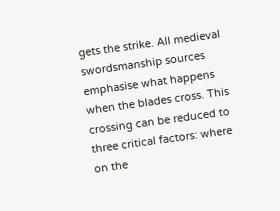gets the strike. All medieval swordsmanship sources emphasise what happens when the blades cross. This crossing can be reduced to three critical factors: where on the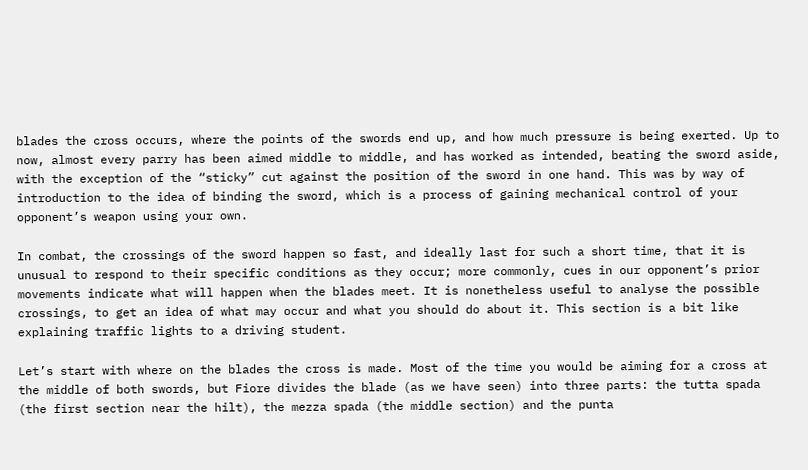blades the cross occurs, where the points of the swords end up, and how much pressure is being exerted. Up to now, almost every parry has been aimed middle to middle, and has worked as intended, beating the sword aside, with the exception of the “sticky” cut against the position of the sword in one hand. This was by way of introduction to the idea of binding the sword, which is a process of gaining mechanical control of your opponent’s weapon using your own.

In combat, the crossings of the sword happen so fast, and ideally last for such a short time, that it is unusual to respond to their specific conditions as they occur; more commonly, cues in our opponent’s prior movements indicate what will happen when the blades meet. It is nonetheless useful to analyse the possible crossings, to get an idea of what may occur and what you should do about it. This section is a bit like explaining traffic lights to a driving student.

Let’s start with where on the blades the cross is made. Most of the time you would be aiming for a cross at the middle of both swords, but Fiore divides the blade (as we have seen) into three parts: the tutta spada (the first section near the hilt), the mezza spada (the middle section) and the punta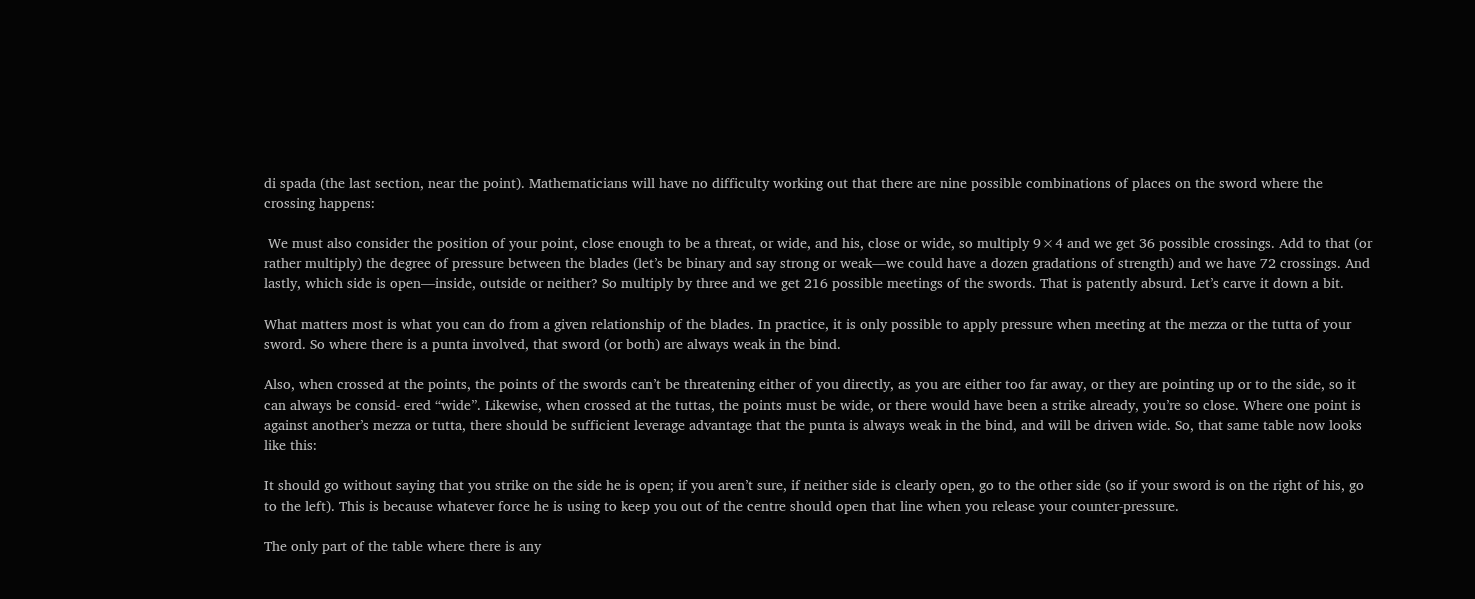di spada (the last section, near the point). Mathematicians will have no difficulty working out that there are nine possible combinations of places on the sword where the crossing happens:

 We must also consider the position of your point, close enough to be a threat, or wide, and his, close or wide, so multiply 9×4 and we get 36 possible crossings. Add to that (or rather multiply) the degree of pressure between the blades (let’s be binary and say strong or weak—we could have a dozen gradations of strength) and we have 72 crossings. And lastly, which side is open—inside, outside or neither? So multiply by three and we get 216 possible meetings of the swords. That is patently absurd. Let’s carve it down a bit.

What matters most is what you can do from a given relationship of the blades. In practice, it is only possible to apply pressure when meeting at the mezza or the tutta of your sword. So where there is a punta involved, that sword (or both) are always weak in the bind.

Also, when crossed at the points, the points of the swords can’t be threatening either of you directly, as you are either too far away, or they are pointing up or to the side, so it can always be consid- ered “wide”. Likewise, when crossed at the tuttas, the points must be wide, or there would have been a strike already, you’re so close. Where one point is against another’s mezza or tutta, there should be sufficient leverage advantage that the punta is always weak in the bind, and will be driven wide. So, that same table now looks like this:

It should go without saying that you strike on the side he is open; if you aren’t sure, if neither side is clearly open, go to the other side (so if your sword is on the right of his, go to the left). This is because whatever force he is using to keep you out of the centre should open that line when you release your counter-pressure.

The only part of the table where there is any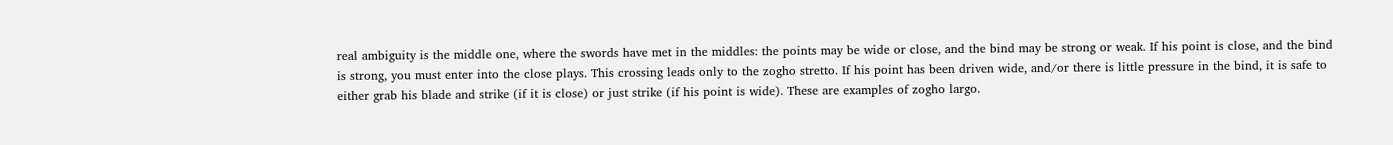real ambiguity is the middle one, where the swords have met in the middles: the points may be wide or close, and the bind may be strong or weak. If his point is close, and the bind is strong, you must enter into the close plays. This crossing leads only to the zogho stretto. If his point has been driven wide, and/or there is little pressure in the bind, it is safe to either grab his blade and strike (if it is close) or just strike (if his point is wide). These are examples of zogho largo.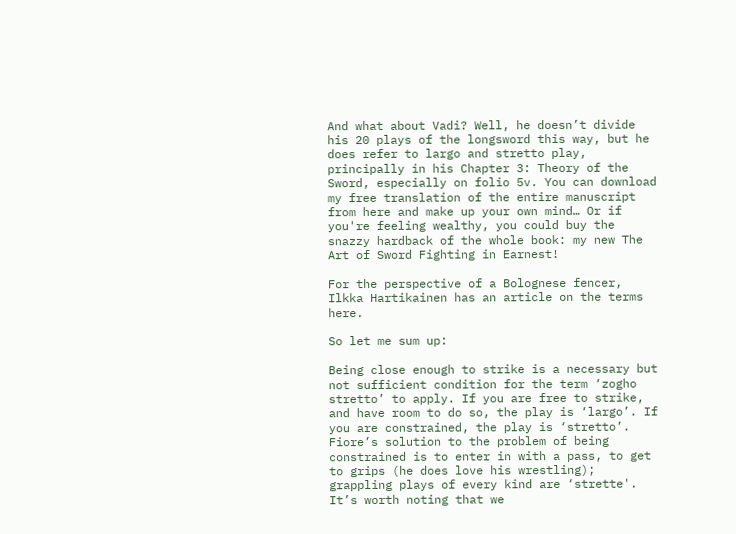And what about Vadi? Well, he doesn’t divide his 20 plays of the longsword this way, but he does refer to largo and stretto play, principally in his Chapter 3: Theory of the Sword, especially on folio 5v. You can download my free translation of the entire manuscript from here and make up your own mind… Or if you're feeling wealthy, you could buy the snazzy hardback of the whole book: my new The Art of Sword Fighting in Earnest!

For the perspective of a Bolognese fencer, Ilkka Hartikainen has an article on the terms here.

So let me sum up:

Being close enough to strike is a necessary but not sufficient condition for the term ‘zogho stretto’ to apply. If you are free to strike, and have room to do so, the play is ‘largo’. If you are constrained, the play is ‘stretto’. Fiore’s solution to the problem of being constrained is to enter in with a pass, to get to grips (he does love his wrestling); grappling plays of every kind are ‘strette'. It’s worth noting that we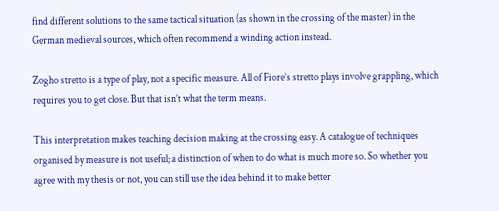find different solutions to the same tactical situation (as shown in the crossing of the master) in the German medieval sources, which often recommend a winding action instead.

Zogho stretto is a type of play, not a specific measure. All of Fiore’s stretto plays involve grappling, which requires you to get close. But that isn’t what the term means.

This interpretation makes teaching decision making at the crossing easy. A catalogue of techniques organised by measure is not useful; a distinction of when to do what is much more so. So whether you agree with my thesis or not, you can still use the idea behind it to make better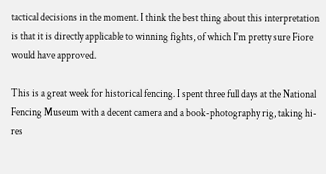tactical decisions in the moment. I think the best thing about this interpretation is that it is directly applicable to winning fights, of which I'm pretty sure Fiore would have approved.

This is a great week for historical fencing. I spent three full days at the National Fencing Museum with a decent camera and a book-photography rig, taking hi-res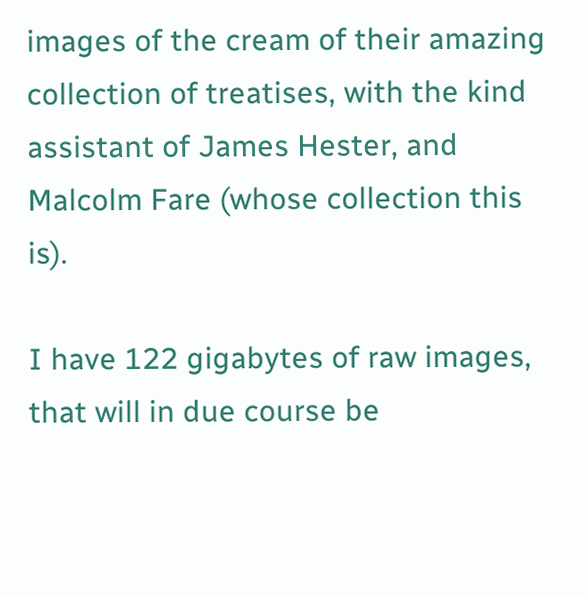images of the cream of their amazing collection of treatises, with the kind assistant of James Hester, and Malcolm Fare (whose collection this is).

I have 122 gigabytes of raw images, that will in due course be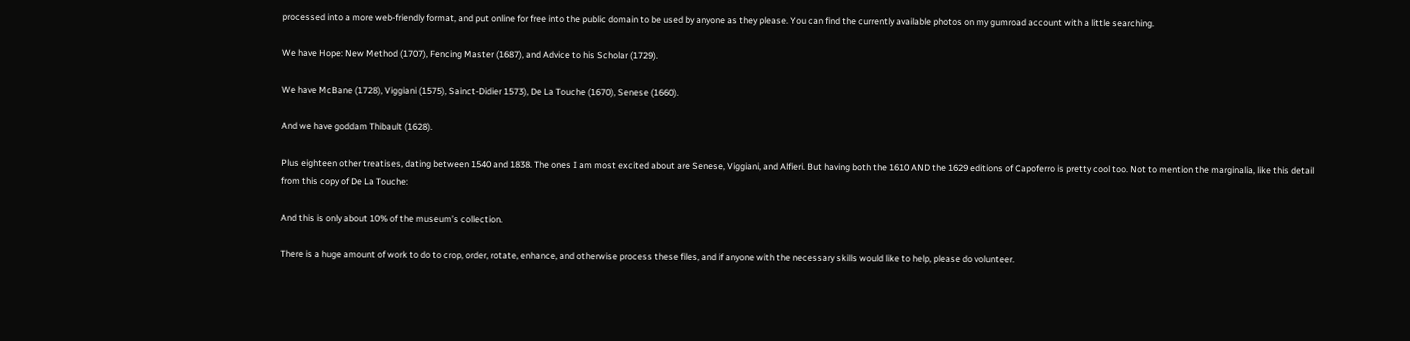processed into a more web-friendly format, and put online for free into the public domain to be used by anyone as they please. You can find the currently available photos on my gumroad account with a little searching.

We have Hope: New Method (1707), Fencing Master (1687), and Advice to his Scholar (1729).

We have McBane (1728), Viggiani (1575), Sainct-Didier 1573), De La Touche (1670), Senese (1660).

And we have goddam Thibault (1628).

Plus eighteen other treatises, dating between 1540 and 1838. The ones I am most excited about are Senese, Viggiani, and Alfieri. But having both the 1610 AND the 1629 editions of Capoferro is pretty cool too. Not to mention the marginalia, like this detail from this copy of De La Touche:

And this is only about 10% of the museum’s collection.

There is a huge amount of work to do to crop, order, rotate, enhance, and otherwise process these files, and if anyone with the necessary skills would like to help, please do volunteer.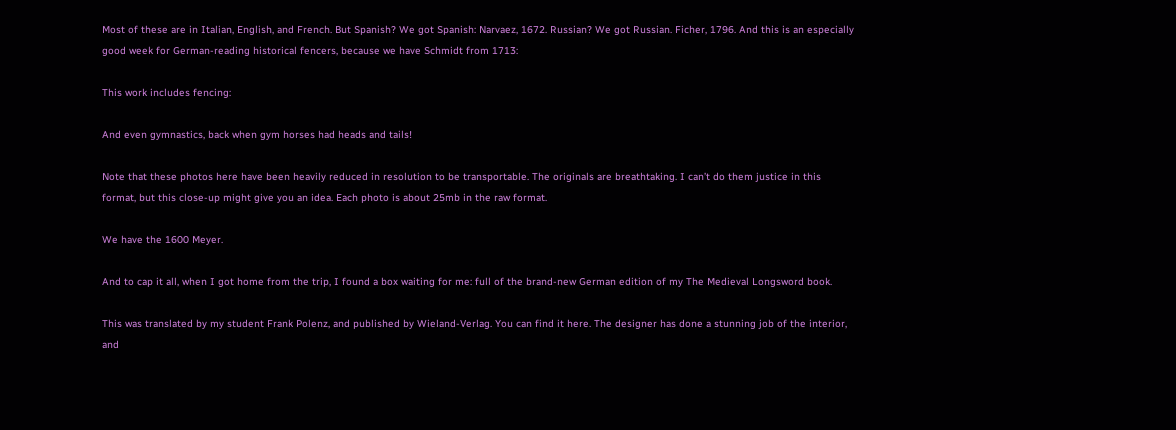Most of these are in Italian, English, and French. But Spanish? We got Spanish: Narvaez, 1672. Russian? We got Russian. Ficher, 1796. And this is an especially good week for German-reading historical fencers, because we have Schmidt from 1713:

This work includes fencing:

And even gymnastics, back when gym horses had heads and tails!

Note that these photos here have been heavily reduced in resolution to be transportable. The originals are breathtaking. I can’t do them justice in this format, but this close-up might give you an idea. Each photo is about 25mb in the raw format.

We have the 1600 Meyer.

And to cap it all, when I got home from the trip, I found a box waiting for me: full of the brand-new German edition of my The Medieval Longsword book.

This was translated by my student Frank Polenz, and published by Wieland-Verlag. You can find it here. The designer has done a stunning job of the interior, and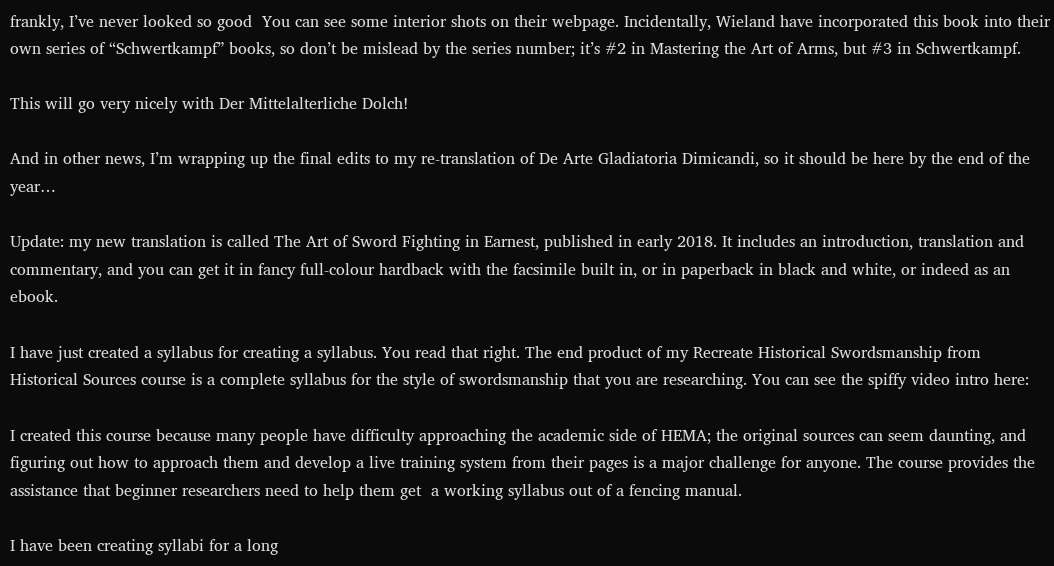frankly, I’ve never looked so good  You can see some interior shots on their webpage. Incidentally, Wieland have incorporated this book into their own series of “Schwertkampf” books, so don’t be mislead by the series number; it’s #2 in Mastering the Art of Arms, but #3 in Schwertkampf.

This will go very nicely with Der Mittelalterliche Dolch!

And in other news, I’m wrapping up the final edits to my re-translation of De Arte Gladiatoria Dimicandi, so it should be here by the end of the year…

Update: my new translation is called The Art of Sword Fighting in Earnest, published in early 2018. It includes an introduction, translation and commentary, and you can get it in fancy full-colour hardback with the facsimile built in, or in paperback in black and white, or indeed as an ebook.

I have just created a syllabus for creating a syllabus. You read that right. The end product of my Recreate Historical Swordsmanship from Historical Sources course is a complete syllabus for the style of swordsmanship that you are researching. You can see the spiffy video intro here:

I created this course because many people have difficulty approaching the academic side of HEMA; the original sources can seem daunting, and figuring out how to approach them and develop a live training system from their pages is a major challenge for anyone. The course provides the assistance that beginner researchers need to help them get  a working syllabus out of a fencing manual.

I have been creating syllabi for a long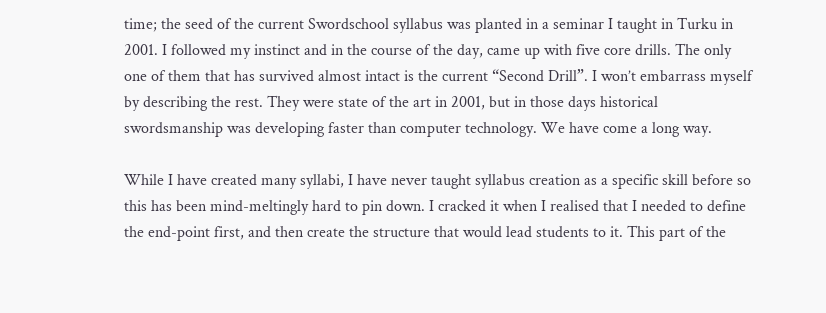time; the seed of the current Swordschool syllabus was planted in a seminar I taught in Turku in 2001. I followed my instinct and in the course of the day, came up with five core drills. The only one of them that has survived almost intact is the current “Second Drill”. I won’t embarrass myself by describing the rest. They were state of the art in 2001, but in those days historical swordsmanship was developing faster than computer technology. We have come a long way.

While I have created many syllabi, I have never taught syllabus creation as a specific skill before so this has been mind-meltingly hard to pin down. I cracked it when I realised that I needed to define the end-point first, and then create the structure that would lead students to it. This part of the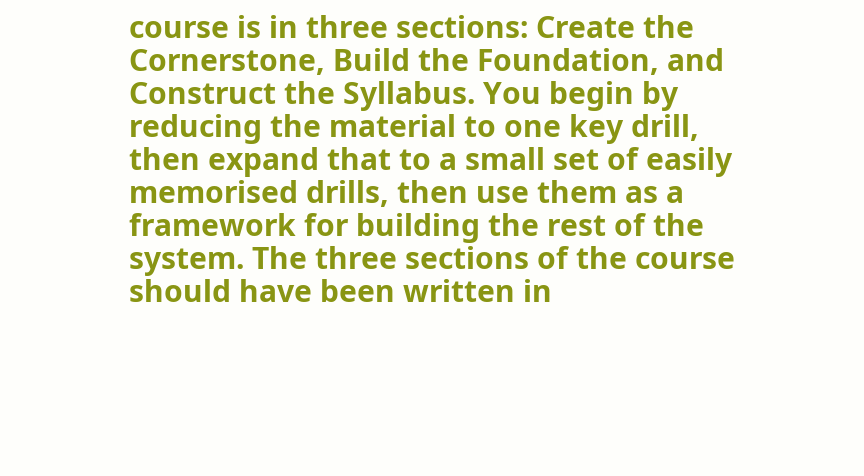course is in three sections: Create the Cornerstone, Build the Foundation, and Construct the Syllabus. You begin by reducing the material to one key drill, then expand that to a small set of easily memorised drills, then use them as a framework for building the rest of the system. The three sections of the course should have been written in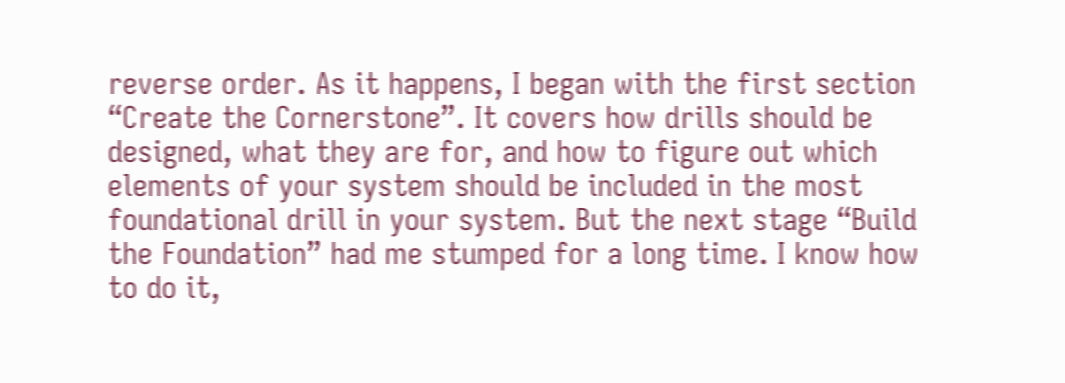reverse order. As it happens, I began with the first section “Create the Cornerstone”. It covers how drills should be designed, what they are for, and how to figure out which elements of your system should be included in the most foundational drill in your system. But the next stage “Build the Foundation” had me stumped for a long time. I know how to do it,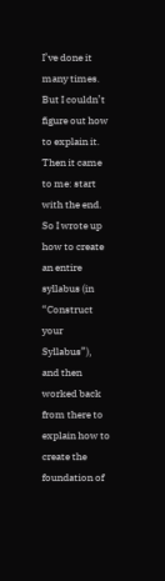I’ve done it many times. But I couldn’t figure out how to explain it. Then it came to me: start with the end. So I wrote up how to create an entire syllabus (in “Construct your Syllabus”), and then worked back from there to explain how to create the foundation of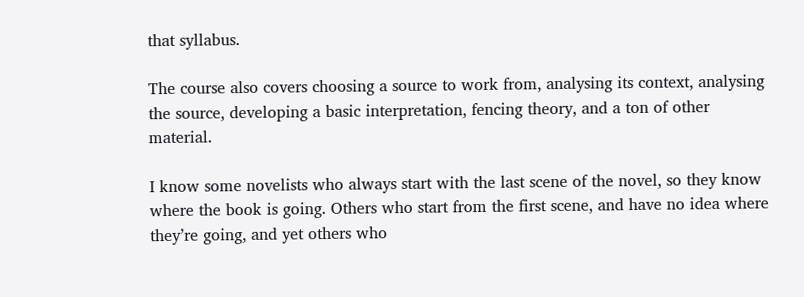that syllabus.

The course also covers choosing a source to work from, analysing its context, analysing the source, developing a basic interpretation, fencing theory, and a ton of other material.

I know some novelists who always start with the last scene of the novel, so they know where the book is going. Others who start from the first scene, and have no idea where they’re going, and yet others who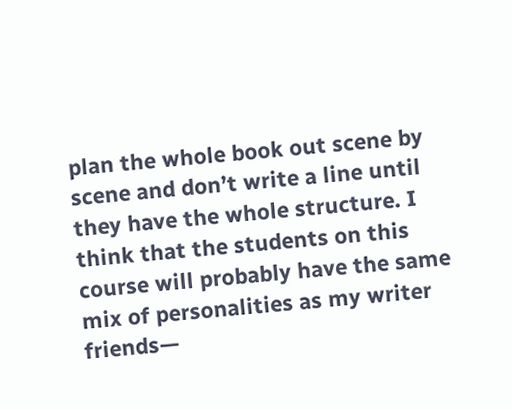plan the whole book out scene by scene and don’t write a line until they have the whole structure. I think that the students on this course will probably have the same mix of personalities as my writer friends—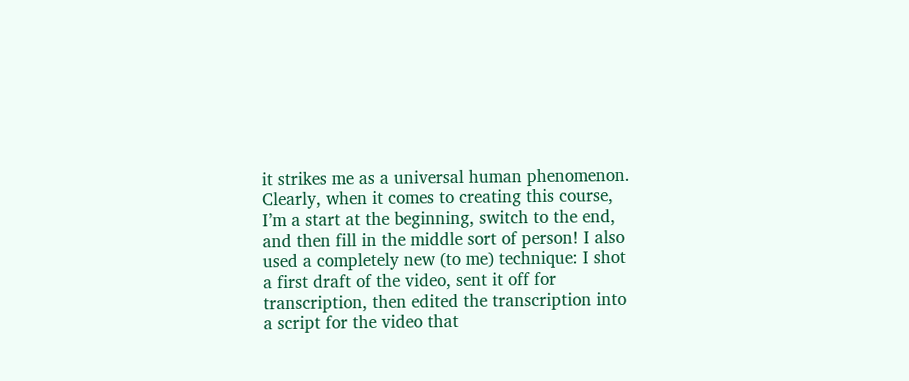it strikes me as a universal human phenomenon. Clearly, when it comes to creating this course, I’m a start at the beginning, switch to the end, and then fill in the middle sort of person! I also used a completely new (to me) technique: I shot a first draft of the video, sent it off for transcription, then edited the transcription into a script for the video that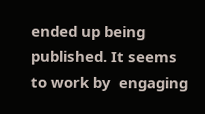ended up being published. It seems to work by  engaging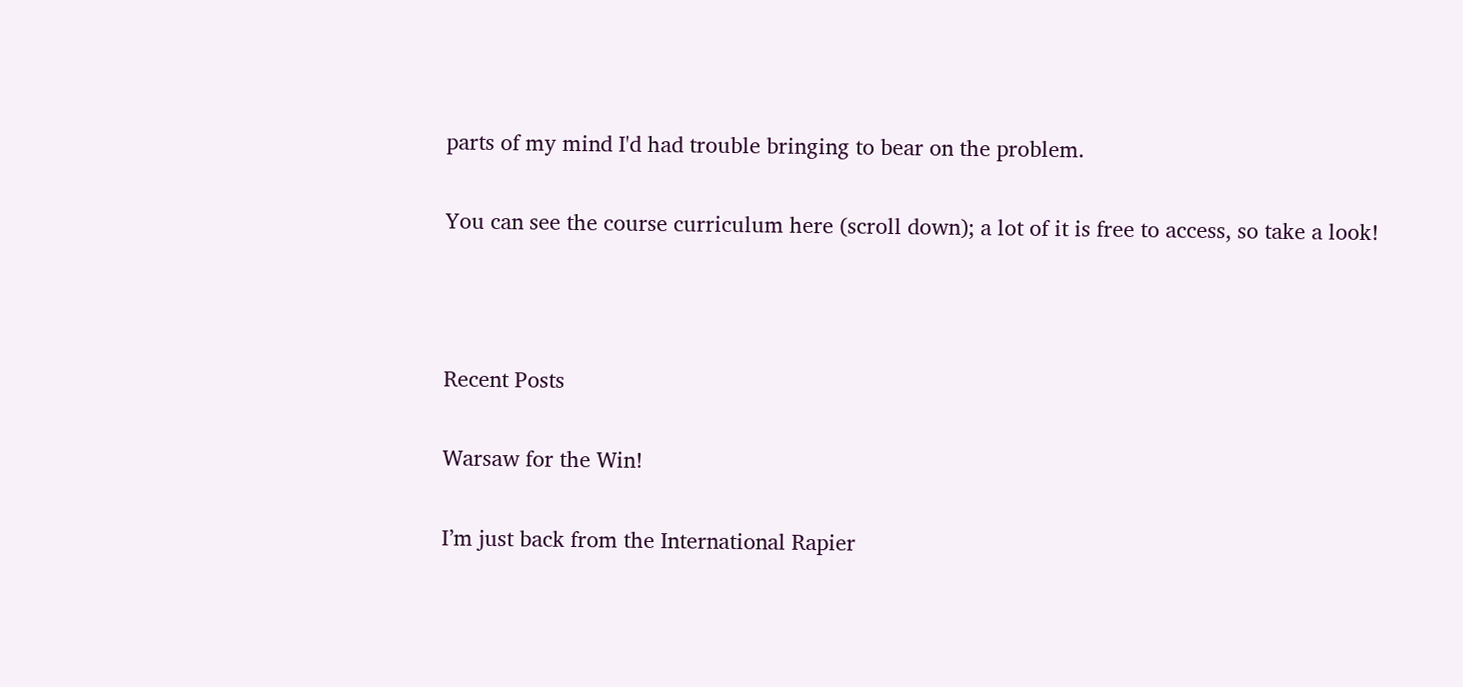parts of my mind I'd had trouble bringing to bear on the problem.

You can see the course curriculum here (scroll down); a lot of it is free to access, so take a look!



Recent Posts

Warsaw for the Win!

I’m just back from the International Rapier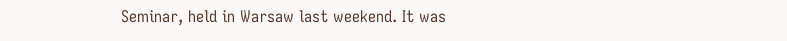Seminar, held in Warsaw last weekend. It was